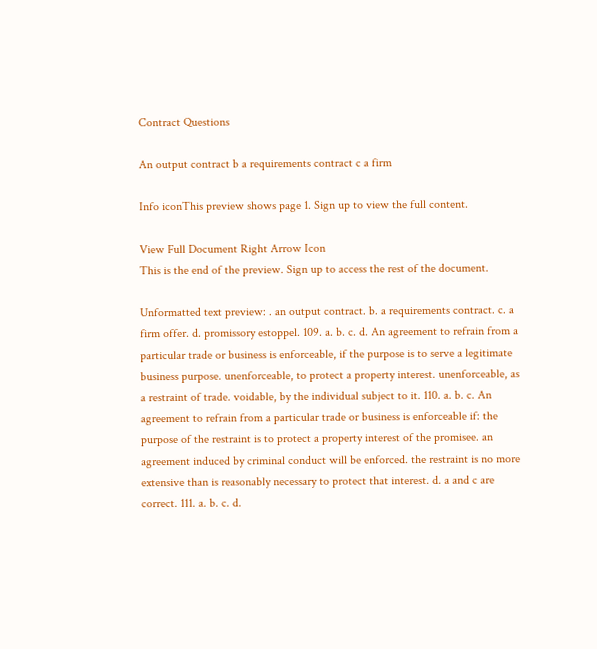Contract Questions

An output contract b a requirements contract c a firm

Info iconThis preview shows page 1. Sign up to view the full content.

View Full Document Right Arrow Icon
This is the end of the preview. Sign up to access the rest of the document.

Unformatted text preview: . an output contract. b. a requirements contract. c. a firm offer. d. promissory estoppel. 109. a. b. c. d. An agreement to refrain from a particular trade or business is enforceable, if the purpose is to serve a legitimate business purpose. unenforceable, to protect a property interest. unenforceable, as a restraint of trade. voidable, by the individual subject to it. 110. a. b. c. An agreement to refrain from a particular trade or business is enforceable if: the purpose of the restraint is to protect a property interest of the promisee. an agreement induced by criminal conduct will be enforced. the restraint is no more extensive than is reasonably necessary to protect that interest. d. a and c are correct. 111. a. b. c. d.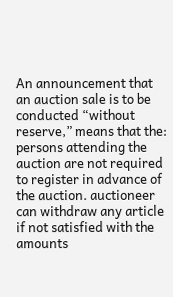An announcement that an auction sale is to be conducted “without reserve,” means that the: persons attending the auction are not required to register in advance of the auction. auctioneer can withdraw any article if not satisfied with the amounts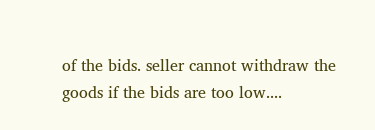of the bids. seller cannot withdraw the goods if the bids are too low....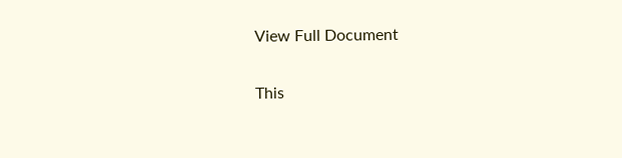View Full Document

This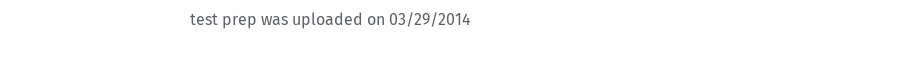test prep was uploaded on 03/29/2014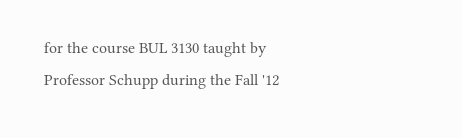for the course BUL 3130 taught by Professor Schupp during the Fall '12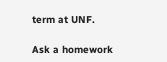term at UNF.

Ask a homework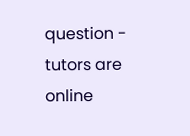question - tutors are online